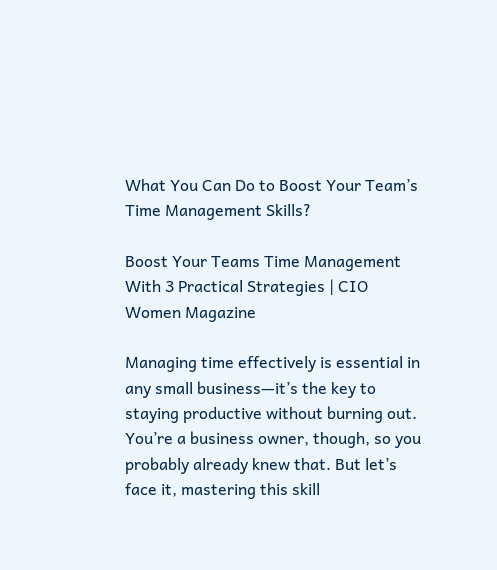What You Can Do to Boost Your Team’s Time Management Skills?

Boost Your Teams Time Management With 3 Practical Strategies | CIO Women Magazine

Managing time effectively is essential in any small business—it’s the key to staying productive without burning out. You’re a business owner, though, so you probably already knew that. But let’s face it, mastering this skill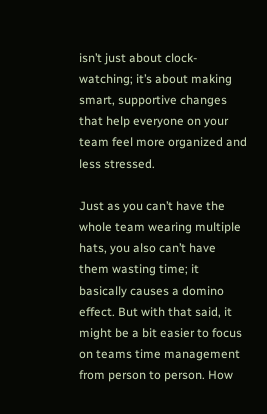isn’t just about clock-watching; it’s about making smart, supportive changes that help everyone on your team feel more organized and less stressed.

Just as you can’t have the whole team wearing multiple hats, you also can’t have them wasting time; it basically causes a domino effect. But with that said, it might be a bit easier to focus on teams time management from person to person. How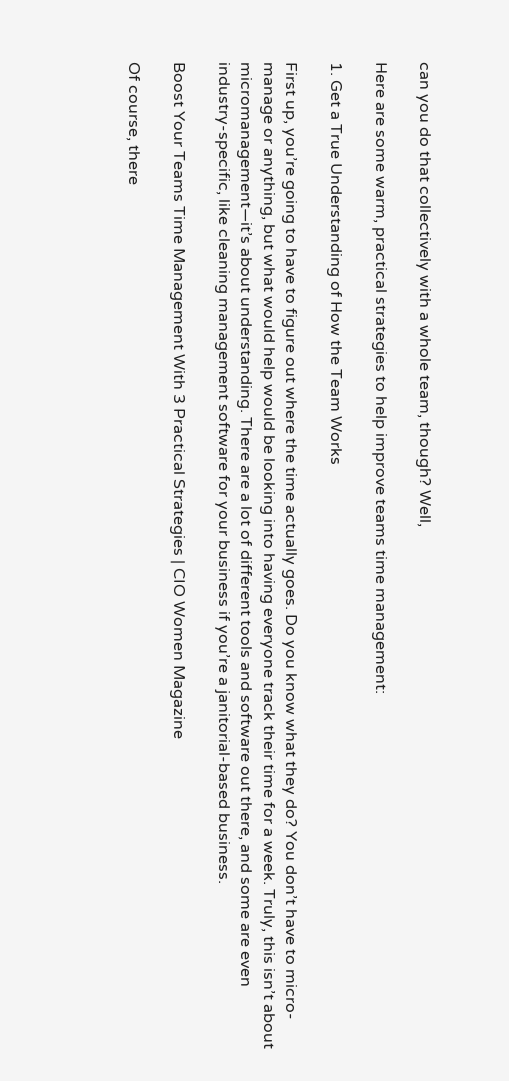can you do that collectively with a whole team, though? Well,

Here are some warm, practical strategies to help improve teams time management:

1. Get a True Understanding of How the Team Works

First up, you’re going to have to figure out where the time actually goes. Do you know what they do? You don’t have to micro-manage or anything, but what would help would be looking into having everyone track their time for a week. Truly, this isn’t about micromanagement—it’s about understanding. There are a lot of different tools and software out there, and some are even industry-specific, like cleaning management software for your business if you’re a janitorial-based business.

Boost Your Teams Time Management With 3 Practical Strategies | CIO Women Magazine

Of course, there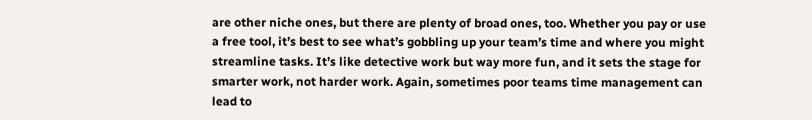are other niche ones, but there are plenty of broad ones, too. Whether you pay or use a free tool, it’s best to see what’s gobbling up your team’s time and where you might streamline tasks. It’s like detective work but way more fun, and it sets the stage for smarter work, not harder work. Again, sometimes poor teams time management can lead to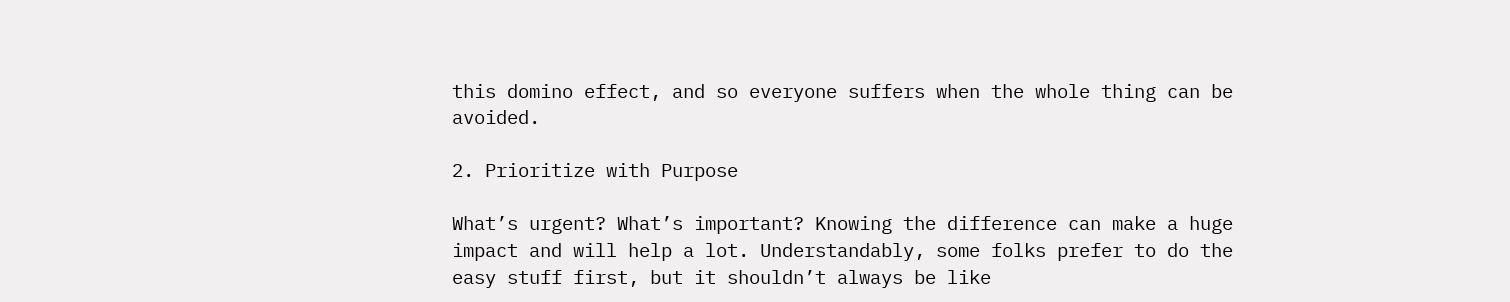this domino effect, and so everyone suffers when the whole thing can be avoided.

2. Prioritize with Purpose

What’s urgent? What’s important? Knowing the difference can make a huge impact and will help a lot. Understandably, some folks prefer to do the easy stuff first, but it shouldn’t always be like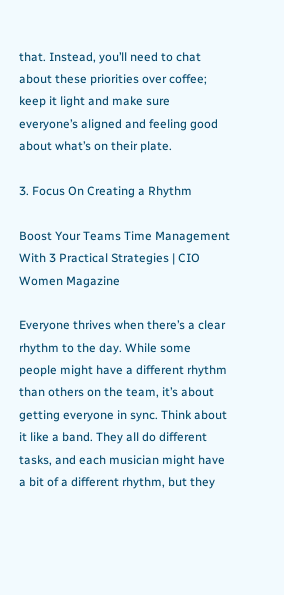that. Instead, you’ll need to chat about these priorities over coffee; keep it light and make sure everyone’s aligned and feeling good about what’s on their plate.

3. Focus On Creating a Rhythm

Boost Your Teams Time Management With 3 Practical Strategies | CIO Women Magazine

Everyone thrives when there’s a clear rhythm to the day. While some people might have a different rhythm than others on the team, it’s about getting everyone in sync. Think about it like a band. They all do different tasks, and each musician might have a bit of a different rhythm, but they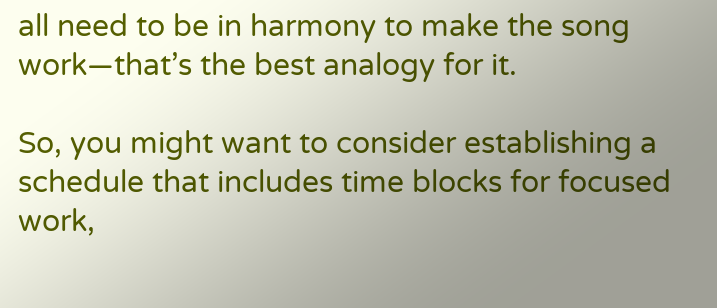all need to be in harmony to make the song work—that’s the best analogy for it.

So, you might want to consider establishing a schedule that includes time blocks for focused work,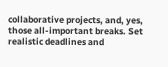collaborative projects, and, yes, those all-important breaks. Set realistic deadlines and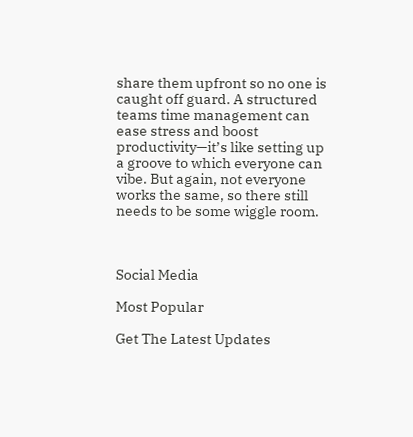share them upfront so no one is caught off guard. A structured teams time management can ease stress and boost productivity—it’s like setting up a groove to which everyone can vibe. But again, not everyone works the same, so there still needs to be some wiggle room.



Social Media

Most Popular

Get The Latest Updates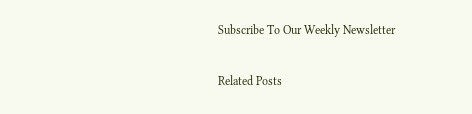Subscribe To Our Weekly Newsletter

Related Posts